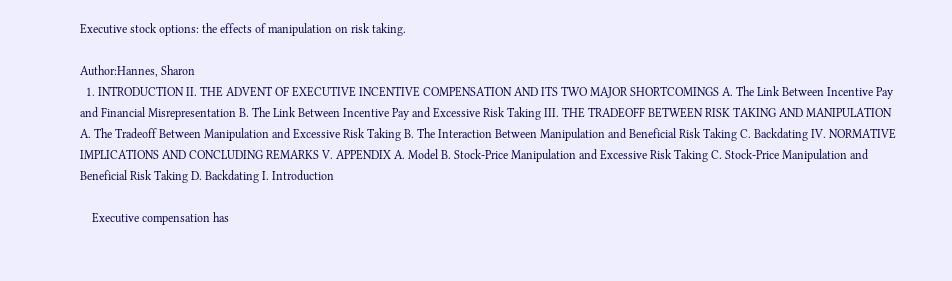Executive stock options: the effects of manipulation on risk taking.

Author:Hannes, Sharon
  1. INTRODUCTION II. THE ADVENT OF EXECUTIVE INCENTIVE COMPENSATION AND ITS TWO MAJOR SHORTCOMINGS A. The Link Between Incentive Pay and Financial Misrepresentation B. The Link Between Incentive Pay and Excessive Risk Taking III. THE TRADEOFF BETWEEN RISK TAKING AND MANIPULATION A. The Tradeoff Between Manipulation and Excessive Risk Taking B. The Interaction Between Manipulation and Beneficial Risk Taking C. Backdating IV. NORMATIVE IMPLICATIONS AND CONCLUDING REMARKS V. APPENDIX A. Model B. Stock-Price Manipulation and Excessive Risk Taking C. Stock-Price Manipulation and Beneficial Risk Taking D. Backdating I. Introduction

    Executive compensation has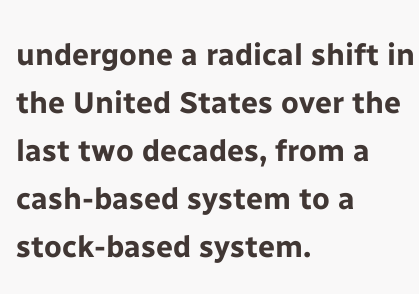undergone a radical shift in the United States over the last two decades, from a cash-based system to a stock-based system.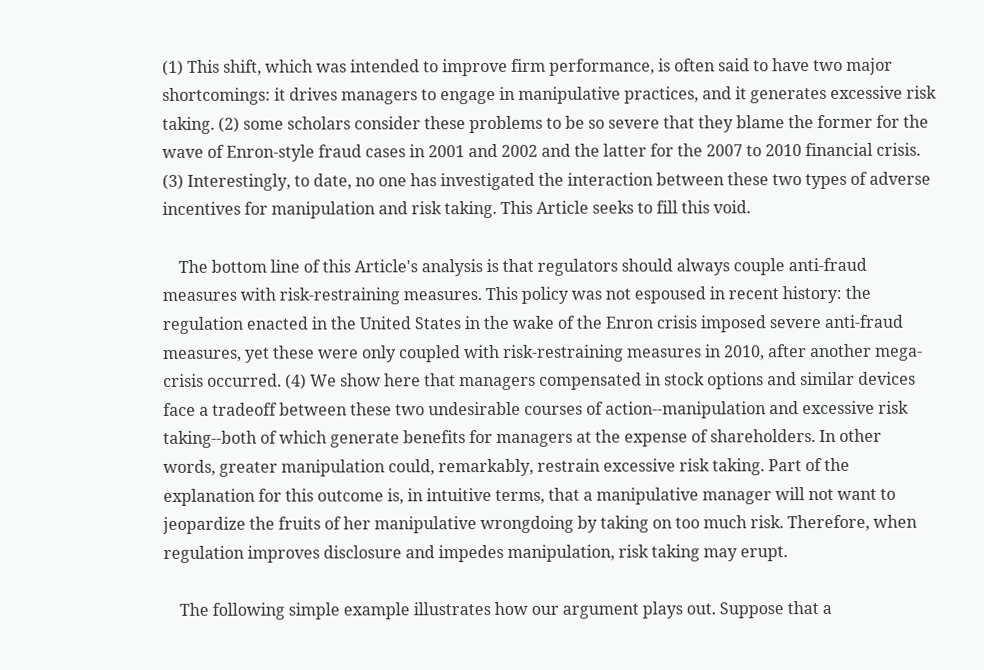(1) This shift, which was intended to improve firm performance, is often said to have two major shortcomings: it drives managers to engage in manipulative practices, and it generates excessive risk taking. (2) some scholars consider these problems to be so severe that they blame the former for the wave of Enron-style fraud cases in 2001 and 2002 and the latter for the 2007 to 2010 financial crisis. (3) Interestingly, to date, no one has investigated the interaction between these two types of adverse incentives for manipulation and risk taking. This Article seeks to fill this void.

    The bottom line of this Article's analysis is that regulators should always couple anti-fraud measures with risk-restraining measures. This policy was not espoused in recent history: the regulation enacted in the United States in the wake of the Enron crisis imposed severe anti-fraud measures, yet these were only coupled with risk-restraining measures in 2010, after another mega-crisis occurred. (4) We show here that managers compensated in stock options and similar devices face a tradeoff between these two undesirable courses of action--manipulation and excessive risk taking--both of which generate benefits for managers at the expense of shareholders. In other words, greater manipulation could, remarkably, restrain excessive risk taking. Part of the explanation for this outcome is, in intuitive terms, that a manipulative manager will not want to jeopardize the fruits of her manipulative wrongdoing by taking on too much risk. Therefore, when regulation improves disclosure and impedes manipulation, risk taking may erupt.

    The following simple example illustrates how our argument plays out. Suppose that a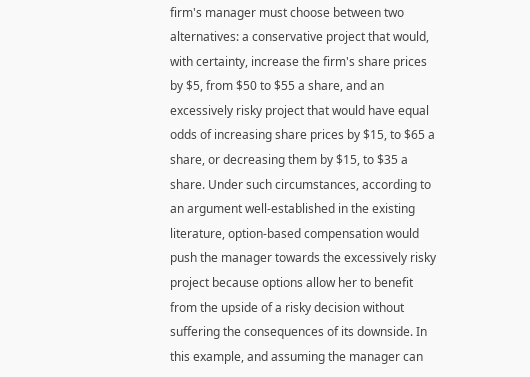firm's manager must choose between two alternatives: a conservative project that would, with certainty, increase the firm's share prices by $5, from $50 to $55 a share, and an excessively risky project that would have equal odds of increasing share prices by $15, to $65 a share, or decreasing them by $15, to $35 a share. Under such circumstances, according to an argument well-established in the existing literature, option-based compensation would push the manager towards the excessively risky project because options allow her to benefit from the upside of a risky decision without suffering the consequences of its downside. In this example, and assuming the manager can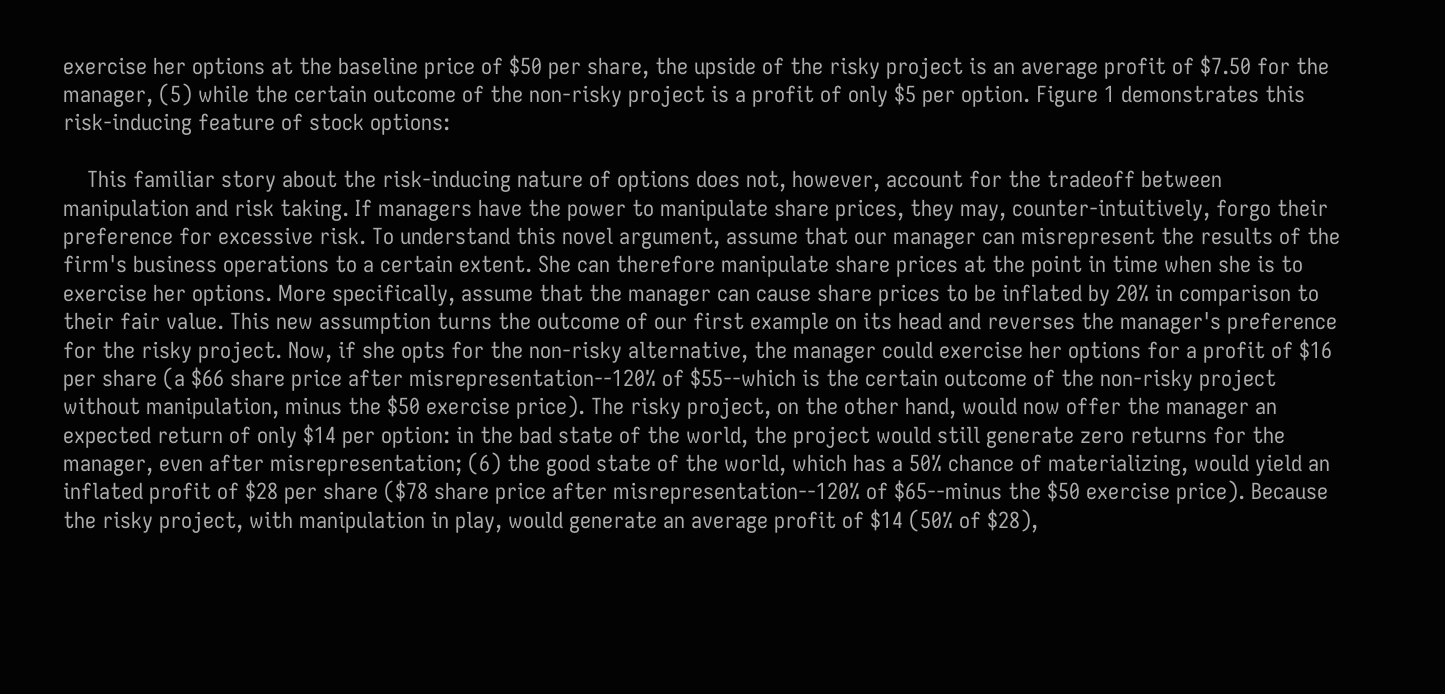exercise her options at the baseline price of $50 per share, the upside of the risky project is an average profit of $7.50 for the manager, (5) while the certain outcome of the non-risky project is a profit of only $5 per option. Figure 1 demonstrates this risk-inducing feature of stock options:

    This familiar story about the risk-inducing nature of options does not, however, account for the tradeoff between manipulation and risk taking. If managers have the power to manipulate share prices, they may, counter-intuitively, forgo their preference for excessive risk. To understand this novel argument, assume that our manager can misrepresent the results of the firm's business operations to a certain extent. She can therefore manipulate share prices at the point in time when she is to exercise her options. More specifically, assume that the manager can cause share prices to be inflated by 20% in comparison to their fair value. This new assumption turns the outcome of our first example on its head and reverses the manager's preference for the risky project. Now, if she opts for the non-risky alternative, the manager could exercise her options for a profit of $16 per share (a $66 share price after misrepresentation--120% of $55--which is the certain outcome of the non-risky project without manipulation, minus the $50 exercise price). The risky project, on the other hand, would now offer the manager an expected return of only $14 per option: in the bad state of the world, the project would still generate zero returns for the manager, even after misrepresentation; (6) the good state of the world, which has a 50% chance of materializing, would yield an inflated profit of $28 per share ($78 share price after misrepresentation--120% of $65--minus the $50 exercise price). Because the risky project, with manipulation in play, would generate an average profit of $14 (50% of $28),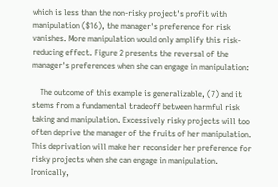which is less than the non-risky project's profit with manipulation ($16), the manager's preference for risk vanishes. More manipulation would only amplify this risk-reducing effect. Figure 2 presents the reversal of the manager's preferences when she can engage in manipulation:

    The outcome of this example is generalizable, (7) and it stems from a fundamental tradeoff between harmful risk taking and manipulation. Excessively risky projects will too often deprive the manager of the fruits of her manipulation. This deprivation will make her reconsider her preference for risky projects when she can engage in manipulation. Ironically,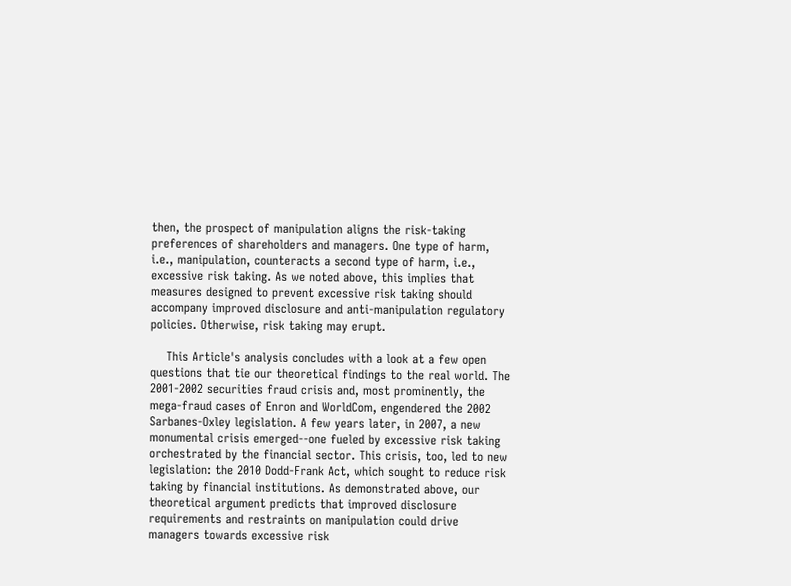then, the prospect of manipulation aligns the risk-taking preferences of shareholders and managers. One type of harm, i.e., manipulation, counteracts a second type of harm, i.e., excessive risk taking. As we noted above, this implies that measures designed to prevent excessive risk taking should accompany improved disclosure and anti-manipulation regulatory policies. Otherwise, risk taking may erupt.

    This Article's analysis concludes with a look at a few open questions that tie our theoretical findings to the real world. The 2001-2002 securities fraud crisis and, most prominently, the mega-fraud cases of Enron and WorldCom, engendered the 2002 Sarbanes-Oxley legislation. A few years later, in 2007, a new monumental crisis emerged--one fueled by excessive risk taking orchestrated by the financial sector. This crisis, too, led to new legislation: the 2010 Dodd-Frank Act, which sought to reduce risk taking by financial institutions. As demonstrated above, our theoretical argument predicts that improved disclosure requirements and restraints on manipulation could drive managers towards excessive risk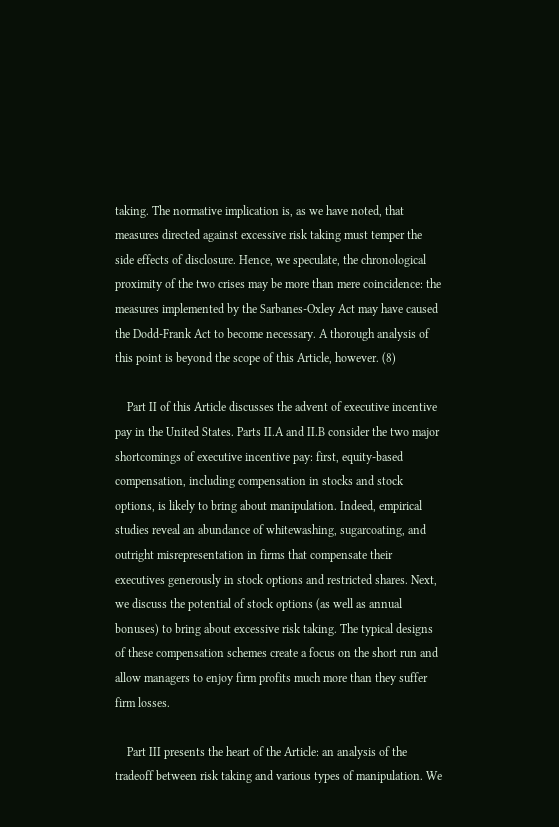taking. The normative implication is, as we have noted, that measures directed against excessive risk taking must temper the side effects of disclosure. Hence, we speculate, the chronological proximity of the two crises may be more than mere coincidence: the measures implemented by the Sarbanes-Oxley Act may have caused the Dodd-Frank Act to become necessary. A thorough analysis of this point is beyond the scope of this Article, however. (8)

    Part II of this Article discusses the advent of executive incentive pay in the United States. Parts II.A and II.B consider the two major shortcomings of executive incentive pay: first, equity-based compensation, including compensation in stocks and stock options, is likely to bring about manipulation. Indeed, empirical studies reveal an abundance of whitewashing, sugarcoating, and outright misrepresentation in firms that compensate their executives generously in stock options and restricted shares. Next, we discuss the potential of stock options (as well as annual bonuses) to bring about excessive risk taking. The typical designs of these compensation schemes create a focus on the short run and allow managers to enjoy firm profits much more than they suffer firm losses.

    Part III presents the heart of the Article: an analysis of the tradeoff between risk taking and various types of manipulation. We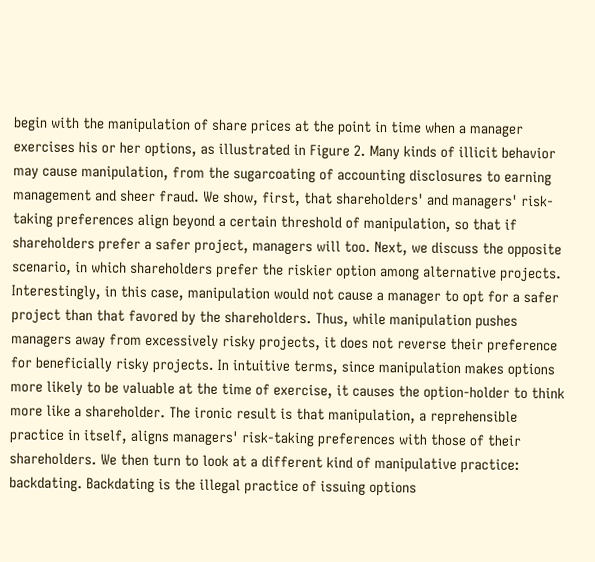begin with the manipulation of share prices at the point in time when a manager exercises his or her options, as illustrated in Figure 2. Many kinds of illicit behavior may cause manipulation, from the sugarcoating of accounting disclosures to earning management and sheer fraud. We show, first, that shareholders' and managers' risk-taking preferences align beyond a certain threshold of manipulation, so that if shareholders prefer a safer project, managers will too. Next, we discuss the opposite scenario, in which shareholders prefer the riskier option among alternative projects. Interestingly, in this case, manipulation would not cause a manager to opt for a safer project than that favored by the shareholders. Thus, while manipulation pushes managers away from excessively risky projects, it does not reverse their preference for beneficially risky projects. In intuitive terms, since manipulation makes options more likely to be valuable at the time of exercise, it causes the option-holder to think more like a shareholder. The ironic result is that manipulation, a reprehensible practice in itself, aligns managers' risk-taking preferences with those of their shareholders. We then turn to look at a different kind of manipulative practice: backdating. Backdating is the illegal practice of issuing options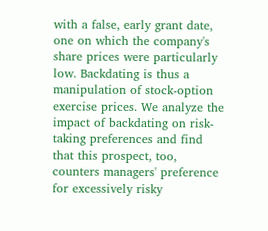with a false, early grant date, one on which the company's share prices were particularly low. Backdating is thus a manipulation of stock-option exercise prices. We analyze the impact of backdating on risk-taking preferences and find that this prospect, too, counters managers' preference for excessively risky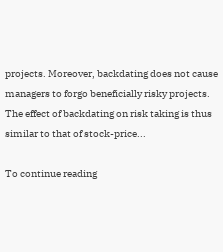projects. Moreover, backdating does not cause managers to forgo beneficially risky projects. The effect of backdating on risk taking is thus similar to that of stock-price...

To continue reading